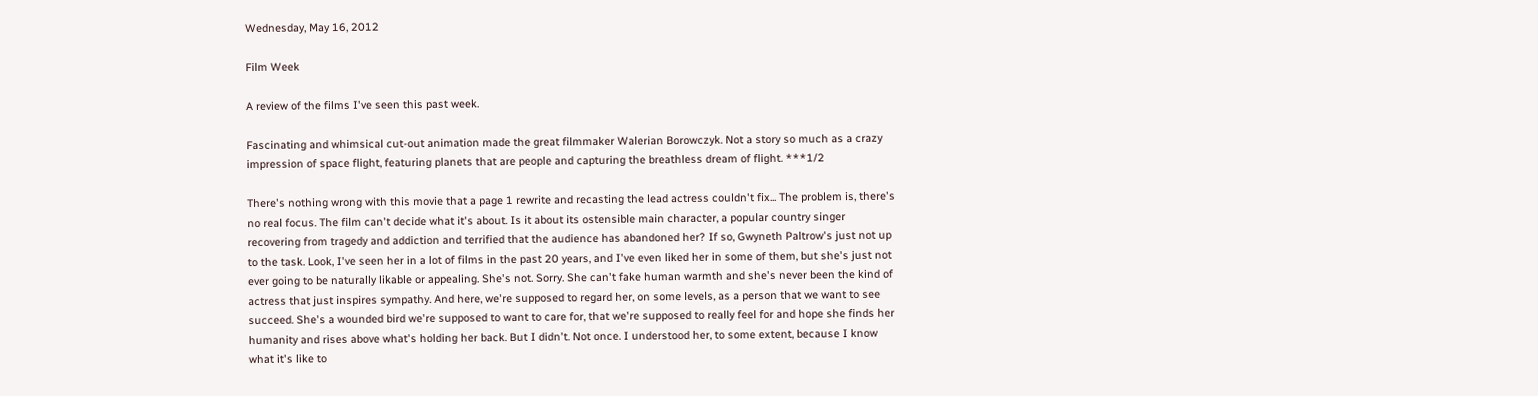Wednesday, May 16, 2012

Film Week

A review of the films I've seen this past week.

Fascinating and whimsical cut-out animation made the great filmmaker Walerian Borowczyk. Not a story so much as a crazy impression of space flight, featuring planets that are people and capturing the breathless dream of flight. ***1/2

There's nothing wrong with this movie that a page 1 rewrite and recasting the lead actress couldn't fix... The problem is, there's no real focus. The film can't decide what it's about. Is it about its ostensible main character, a popular country singer recovering from tragedy and addiction and terrified that the audience has abandoned her? If so, Gwyneth Paltrow's just not up to the task. Look, I've seen her in a lot of films in the past 20 years, and I've even liked her in some of them, but she's just not ever going to be naturally likable or appealing. She's not. Sorry. She can't fake human warmth and she's never been the kind of actress that just inspires sympathy. And here, we're supposed to regard her, on some levels, as a person that we want to see succeed. She's a wounded bird we're supposed to want to care for, that we're supposed to really feel for and hope she finds her humanity and rises above what's holding her back. But I didn't. Not once. I understood her, to some extent, because I know what it's like to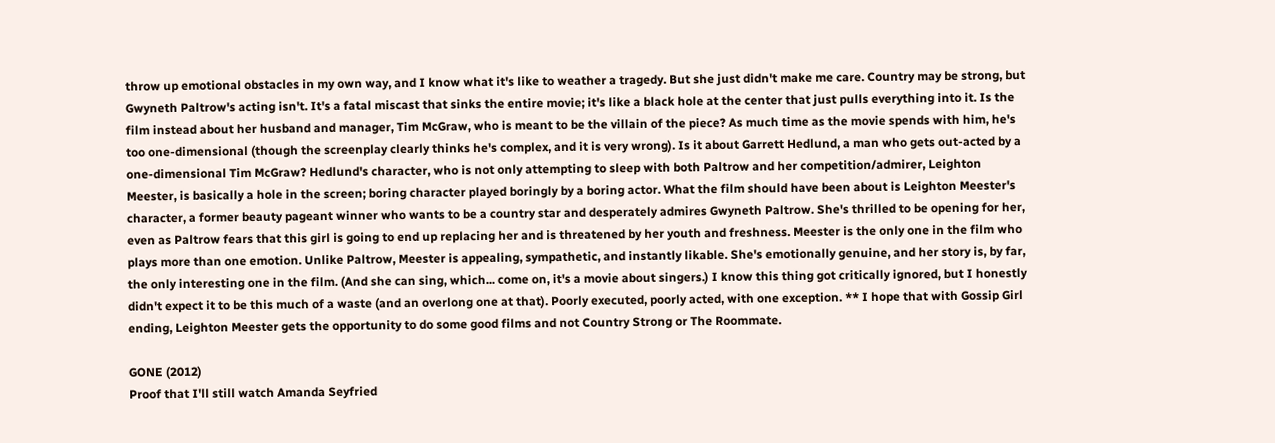throw up emotional obstacles in my own way, and I know what it's like to weather a tragedy. But she just didn't make me care. Country may be strong, but Gwyneth Paltrow's acting isn't. It's a fatal miscast that sinks the entire movie; it's like a black hole at the center that just pulls everything into it. Is the film instead about her husband and manager, Tim McGraw, who is meant to be the villain of the piece? As much time as the movie spends with him, he's too one-dimensional (though the screenplay clearly thinks he's complex, and it is very wrong). Is it about Garrett Hedlund, a man who gets out-acted by a one-dimensional Tim McGraw? Hedlund's character, who is not only attempting to sleep with both Paltrow and her competition/admirer, Leighton Meester, is basically a hole in the screen; boring character played boringly by a boring actor. What the film should have been about is Leighton Meester's character, a former beauty pageant winner who wants to be a country star and desperately admires Gwyneth Paltrow. She's thrilled to be opening for her, even as Paltrow fears that this girl is going to end up replacing her and is threatened by her youth and freshness. Meester is the only one in the film who plays more than one emotion. Unlike Paltrow, Meester is appealing, sympathetic, and instantly likable. She's emotionally genuine, and her story is, by far, the only interesting one in the film. (And she can sing, which... come on, it's a movie about singers.) I know this thing got critically ignored, but I honestly didn't expect it to be this much of a waste (and an overlong one at that). Poorly executed, poorly acted, with one exception. ** I hope that with Gossip Girl ending, Leighton Meester gets the opportunity to do some good films and not Country Strong or The Roommate.

GONE (2012)
Proof that I'll still watch Amanda Seyfried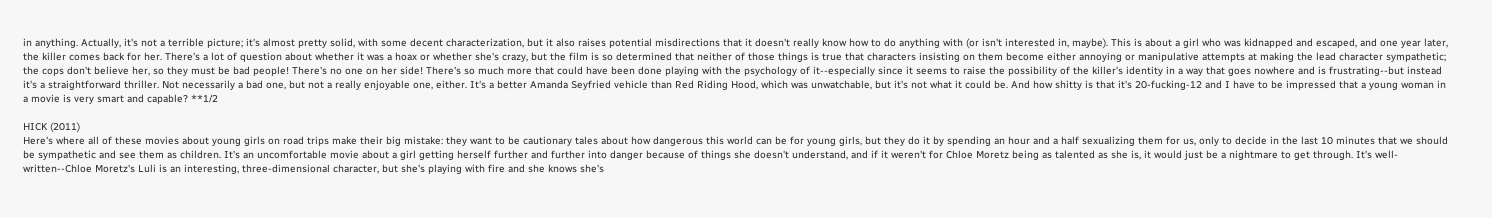in anything. Actually, it's not a terrible picture; it's almost pretty solid, with some decent characterization, but it also raises potential misdirections that it doesn't really know how to do anything with (or isn't interested in, maybe). This is about a girl who was kidnapped and escaped, and one year later, the killer comes back for her. There's a lot of question about whether it was a hoax or whether she's crazy, but the film is so determined that neither of those things is true that characters insisting on them become either annoying or manipulative attempts at making the lead character sympathetic; the cops don't believe her, so they must be bad people! There's no one on her side! There's so much more that could have been done playing with the psychology of it--especially since it seems to raise the possibility of the killer's identity in a way that goes nowhere and is frustrating--but instead it's a straightforward thriller. Not necessarily a bad one, but not a really enjoyable one, either. It's a better Amanda Seyfried vehicle than Red Riding Hood, which was unwatchable, but it's not what it could be. And how shitty is that it's 20-fucking-12 and I have to be impressed that a young woman in a movie is very smart and capable? **1/2

HICK (2011)
Here's where all of these movies about young girls on road trips make their big mistake: they want to be cautionary tales about how dangerous this world can be for young girls, but they do it by spending an hour and a half sexualizing them for us, only to decide in the last 10 minutes that we should be sympathetic and see them as children. It's an uncomfortable movie about a girl getting herself further and further into danger because of things she doesn't understand, and if it weren't for Chloe Moretz being as talented as she is, it would just be a nightmare to get through. It's well-written--Chloe Moretz's Luli is an interesting, three-dimensional character, but she's playing with fire and she knows she's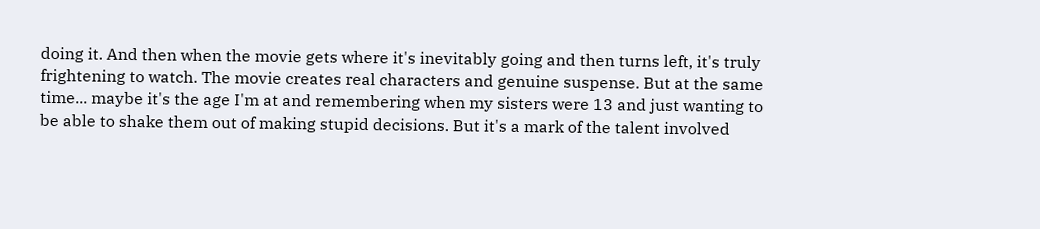doing it. And then when the movie gets where it's inevitably going and then turns left, it's truly frightening to watch. The movie creates real characters and genuine suspense. But at the same time... maybe it's the age I'm at and remembering when my sisters were 13 and just wanting to be able to shake them out of making stupid decisions. But it's a mark of the talent involved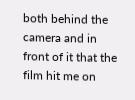both behind the camera and in front of it that the film hit me on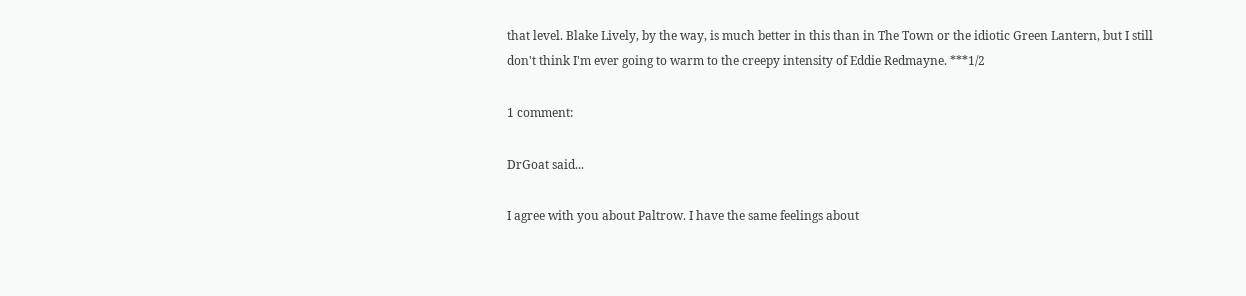that level. Blake Lively, by the way, is much better in this than in The Town or the idiotic Green Lantern, but I still don't think I'm ever going to warm to the creepy intensity of Eddie Redmayne. ***1/2

1 comment:

DrGoat said...

I agree with you about Paltrow. I have the same feelings about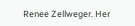Renee Zellweger. Her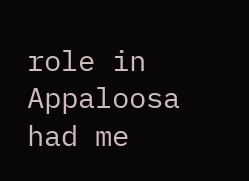role in Appaloosa had me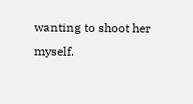wanting to shoot her myself.